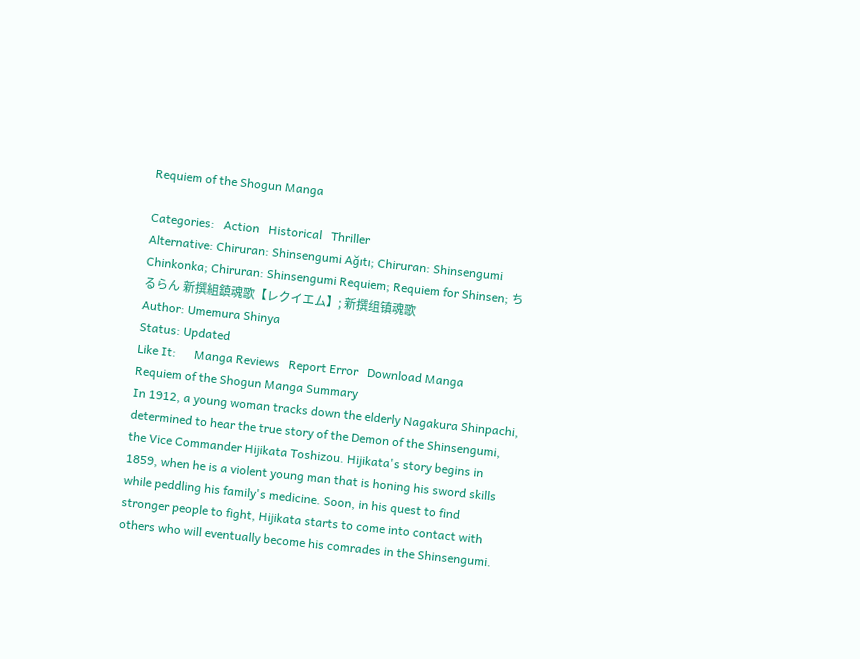Requiem of the Shogun Manga

Categories:   Action   Historical   Thriller
Alternative: Chiruran: Shinsengumi Ağıtı; Chiruran: Shinsengumi Chinkonka; Chiruran: Shinsengumi Requiem; Requiem for Shinsen; ちるらん 新撰組鎮魂歌【レクイエム】; 新撰组镇魂歌
Author: Umemura Shinya
Status: Updated
Like It:      Manga Reviews   Report Error   Download Manga
Requiem of the Shogun Manga Summary
In 1912, a young woman tracks down the elderly Nagakura Shinpachi, determined to hear the true story of the Demon of the Shinsengumi, the Vice Commander Hijikata Toshizou. Hijikata's story begins in 1859, when he is a violent young man that is honing his sword skills while peddling his family's medicine. Soon, in his quest to find stronger people to fight, Hijikata starts to come into contact with others who will eventually become his comrades in the Shinsengumi.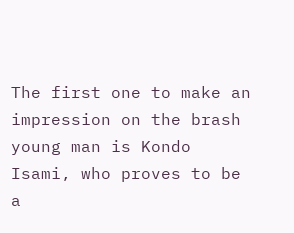The first one to make an impression on the brash young man is Kondo Isami, who proves to be a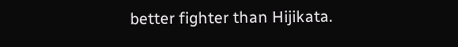better fighter than Hijikata.